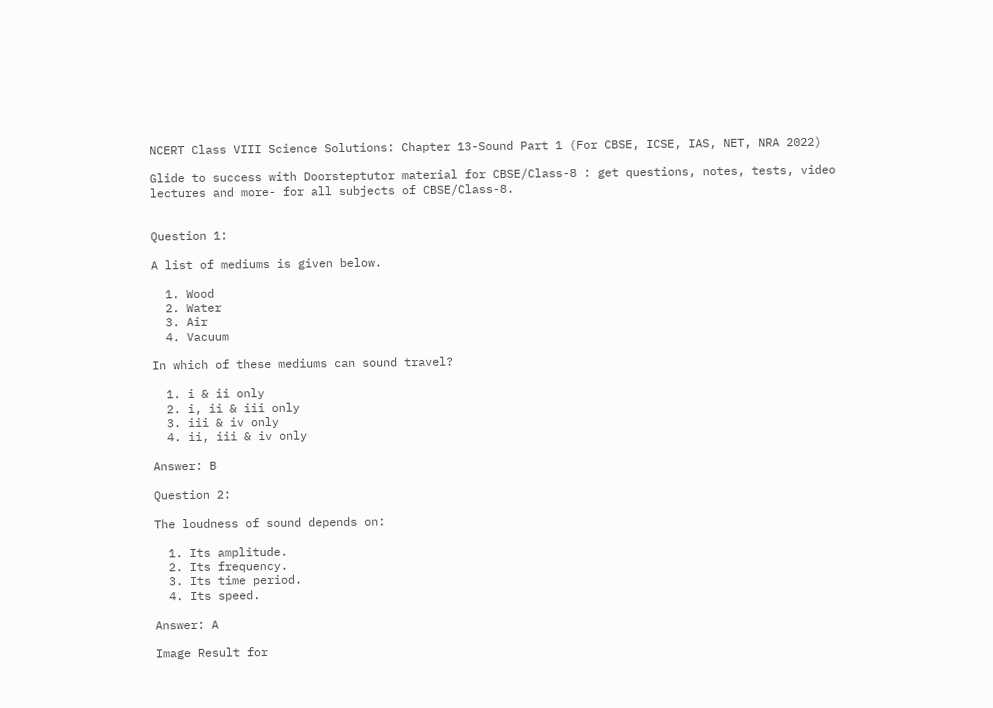NCERT Class VIII Science Solutions: Chapter 13-Sound Part 1 (For CBSE, ICSE, IAS, NET, NRA 2022)

Glide to success with Doorsteptutor material for CBSE/Class-8 : get questions, notes, tests, video lectures and more- for all subjects of CBSE/Class-8.


Question 1:

A list of mediums is given below.

  1. Wood
  2. Water
  3. Air
  4. Vacuum

In which of these mediums can sound travel?

  1. i & ii only
  2. i, ii & iii only
  3. iii & iv only
  4. ii, iii & iv only

Answer: B

Question 2:

The loudness of sound depends on:

  1. Its amplitude.
  2. Its frequency.
  3. Its time period.
  4. Its speed.

Answer: A

Image Result for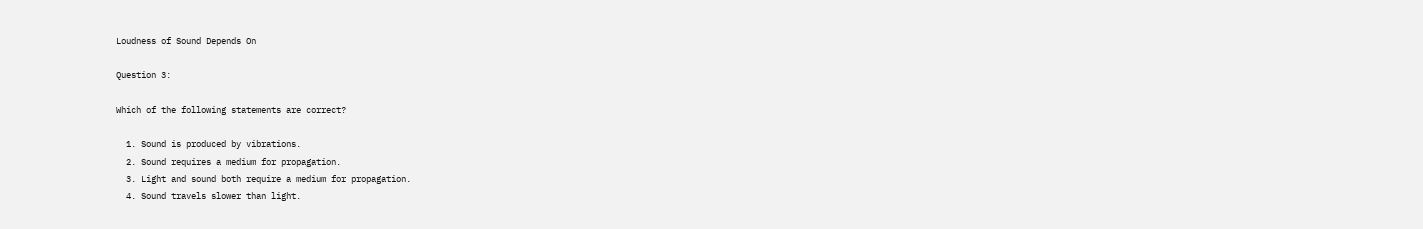Loudness of Sound Depends On

Question 3:

Which of the following statements are correct?

  1. Sound is produced by vibrations.
  2. Sound requires a medium for propagation.
  3. Light and sound both require a medium for propagation.
  4. Sound travels slower than light.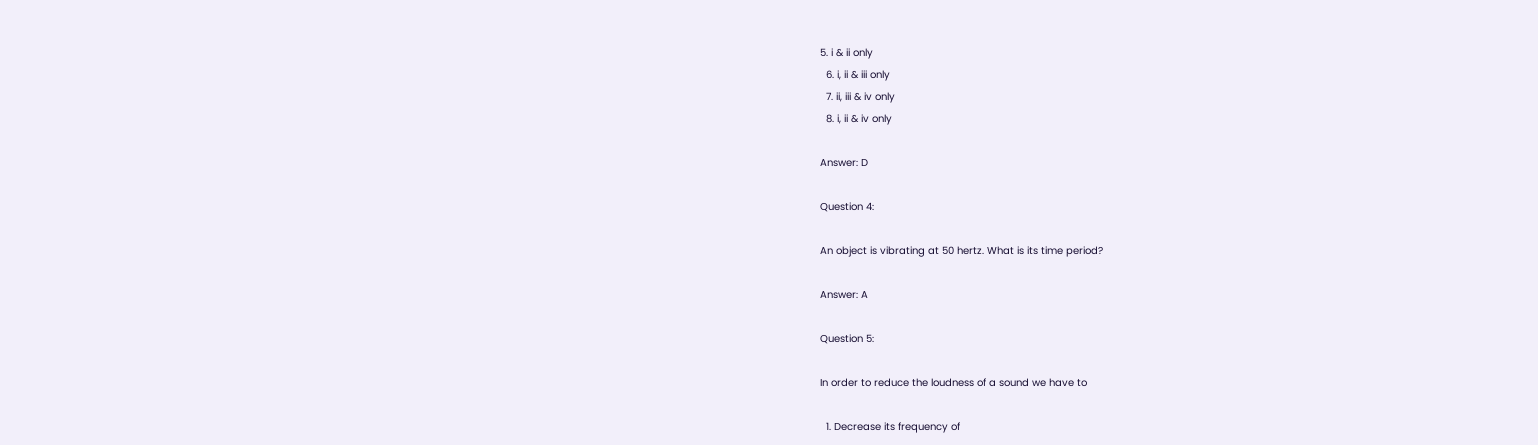5. i & ii only
  6. i, ii & iii only
  7. ii, iii & iv only
  8. i, ii & iv only

Answer: D

Question 4:

An object is vibrating at 50 hertz. What is its time period?

Answer: A

Question 5:

In order to reduce the loudness of a sound we have to

  1. Decrease its frequency of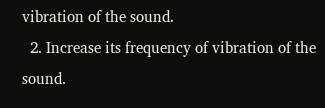vibration of the sound.
  2. Increase its frequency of vibration of the sound.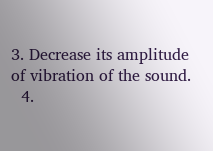3. Decrease its amplitude of vibration of the sound.
  4.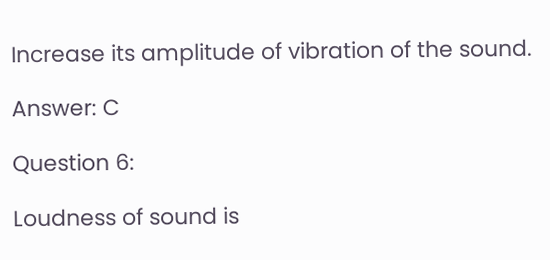Increase its amplitude of vibration of the sound.

Answer: C

Question 6:

Loudness of sound is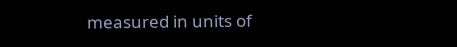measured in units of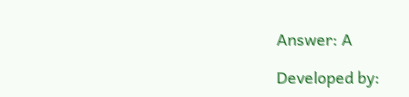Answer: A

Developed by: